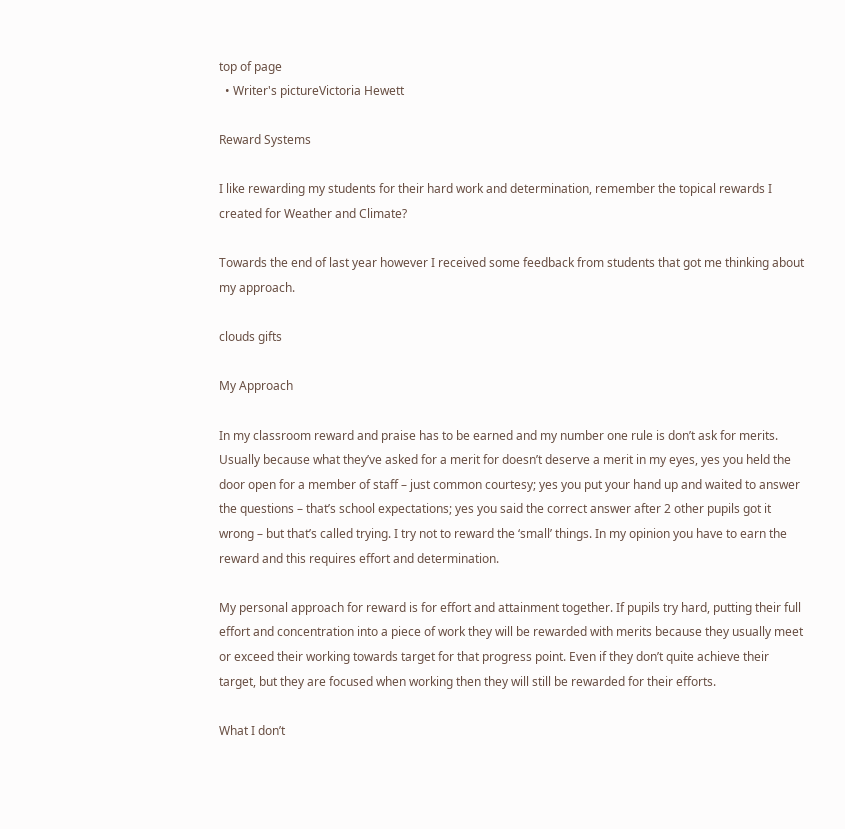top of page
  • Writer's pictureVictoria Hewett

Reward Systems

I like rewarding my students for their hard work and determination, remember the topical rewards I created for Weather and Climate?

Towards the end of last year however I received some feedback from students that got me thinking about my approach.

clouds gifts

My Approach

In my classroom reward and praise has to be earned and my number one rule is don’t ask for merits. Usually because what they’ve asked for a merit for doesn’t deserve a merit in my eyes, yes you held the door open for a member of staff – just common courtesy; yes you put your hand up and waited to answer the questions – that’s school expectations; yes you said the correct answer after 2 other pupils got it wrong – but that’s called trying. I try not to reward the ‘small’ things. In my opinion you have to earn the reward and this requires effort and determination.

My personal approach for reward is for effort and attainment together. If pupils try hard, putting their full effort and concentration into a piece of work they will be rewarded with merits because they usually meet or exceed their working towards target for that progress point. Even if they don’t quite achieve their target, but they are focused when working then they will still be rewarded for their efforts.

What I don’t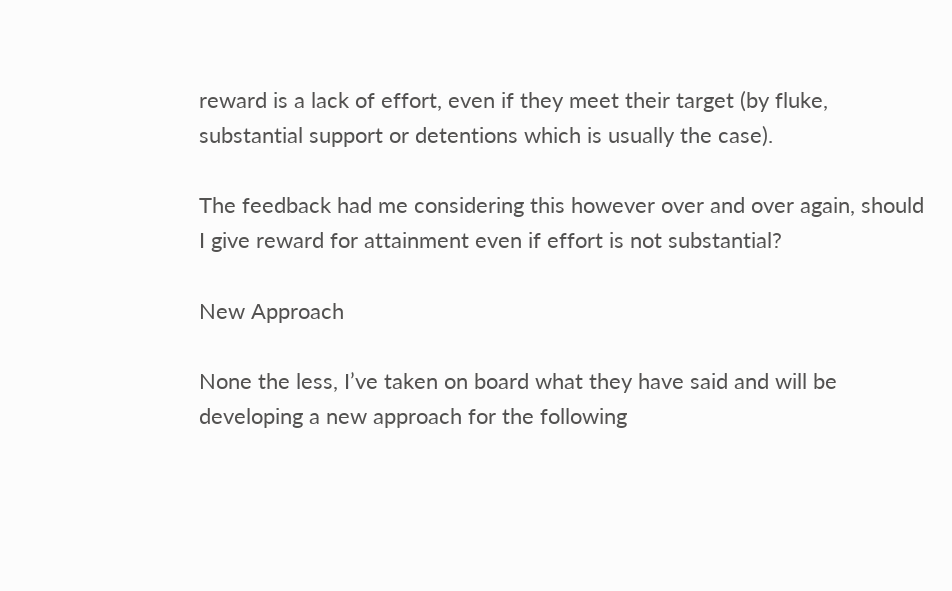reward is a lack of effort, even if they meet their target (by fluke, substantial support or detentions which is usually the case).

The feedback had me considering this however over and over again, should I give reward for attainment even if effort is not substantial?

New Approach

None the less, I’ve taken on board what they have said and will be developing a new approach for the following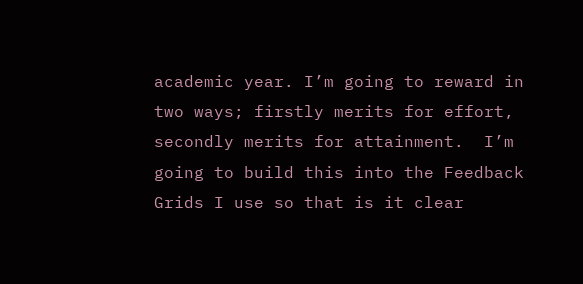academic year. I’m going to reward in two ways; firstly merits for effort, secondly merits for attainment.  I’m going to build this into the Feedback Grids I use so that is it clear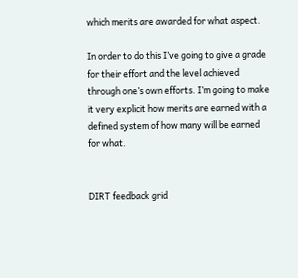which merits are awarded for what aspect.

In order to do this I’ve going to give a grade for their effort and the level achieved through one’s own efforts. I’m going to make it very explicit how merits are earned with a defined system of how many will be earned for what.


DIRT feedback grid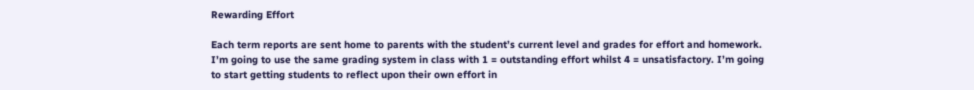Rewarding Effort

Each term reports are sent home to parents with the student’s current level and grades for effort and homework. I’m going to use the same grading system in class with 1 = outstanding effort whilst 4 = unsatisfactory. I’m going to start getting students to reflect upon their own effort in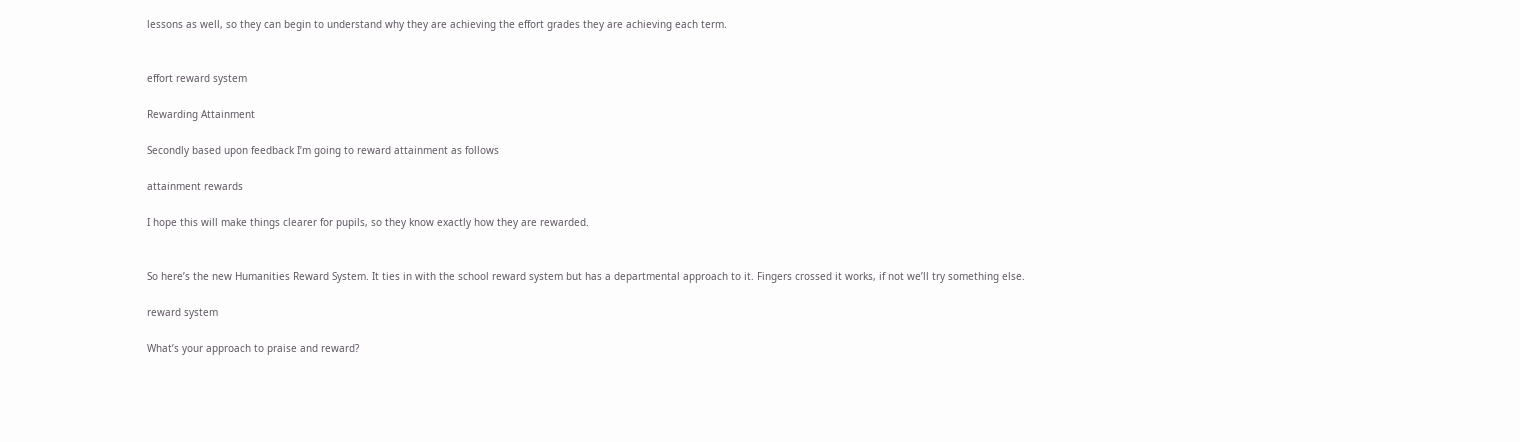lessons as well, so they can begin to understand why they are achieving the effort grades they are achieving each term.


effort reward system

Rewarding Attainment

Secondly based upon feedback I’m going to reward attainment as follows

attainment rewards

I hope this will make things clearer for pupils, so they know exactly how they are rewarded.


So here’s the new Humanities Reward System. It ties in with the school reward system but has a departmental approach to it. Fingers crossed it works, if not we’ll try something else.

reward system

What’s your approach to praise and reward?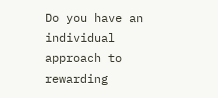Do you have an individual approach to rewarding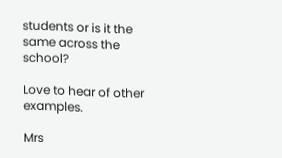students or is it the same across the school?

Love to hear of other examples.

Mrs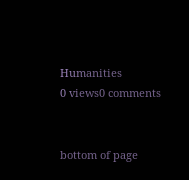Humanities
0 views0 comments


bottom of page